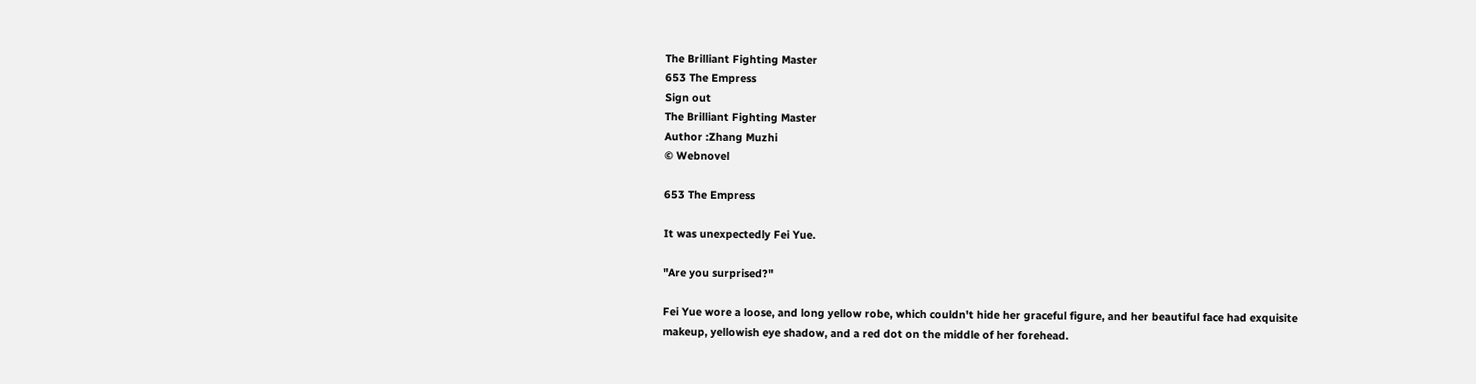The Brilliant Fighting Master
653 The Empress
Sign out
The Brilliant Fighting Master
Author :Zhang Muzhi
© Webnovel

653 The Empress

It was unexpectedly Fei Yue.

"Are you surprised?"

Fei Yue wore a loose, and long yellow robe, which couldn't hide her graceful figure, and her beautiful face had exquisite makeup, yellowish eye shadow, and a red dot on the middle of her forehead.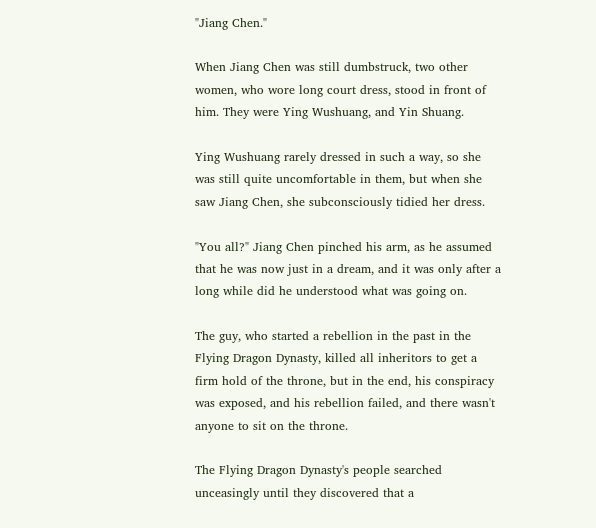"Jiang Chen."

When Jiang Chen was still dumbstruck, two other women, who wore long court dress, stood in front of him. They were Ying Wushuang, and Yin Shuang.

Ying Wushuang rarely dressed in such a way, so she was still quite uncomfortable in them, but when she saw Jiang Chen, she subconsciously tidied her dress.

"You all?" Jiang Chen pinched his arm, as he assumed that he was now just in a dream, and it was only after a long while did he understood what was going on.

The guy, who started a rebellion in the past in the Flying Dragon Dynasty, killed all inheritors to get a firm hold of the throne, but in the end, his conspiracy was exposed, and his rebellion failed, and there wasn't anyone to sit on the throne.

The Flying Dragon Dynasty's people searched unceasingly until they discovered that a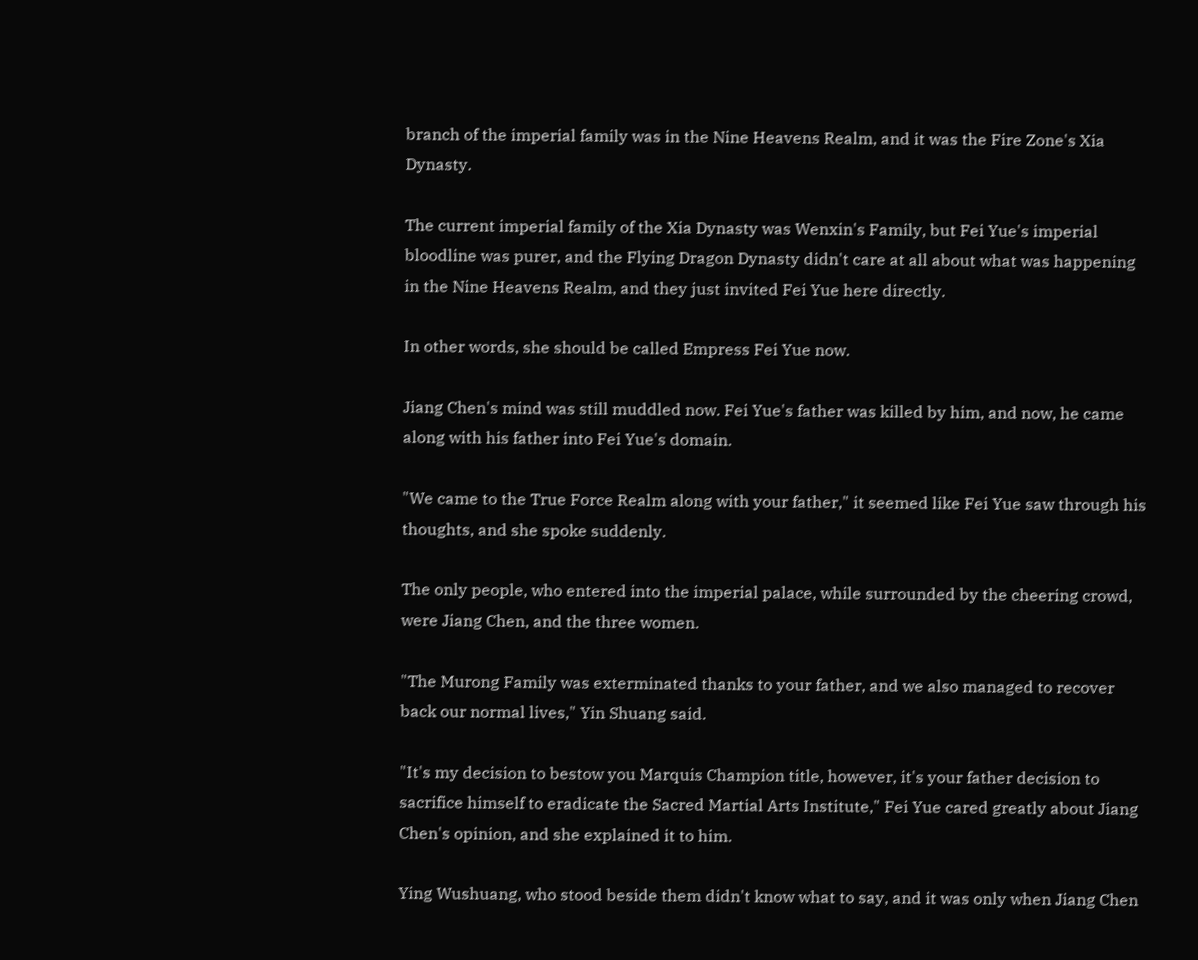branch of the imperial family was in the Nine Heavens Realm, and it was the Fire Zone's Xia Dynasty.

The current imperial family of the Xia Dynasty was Wenxin's Family, but Fei Yue's imperial bloodline was purer, and the Flying Dragon Dynasty didn't care at all about what was happening in the Nine Heavens Realm, and they just invited Fei Yue here directly.

In other words, she should be called Empress Fei Yue now.

Jiang Chen's mind was still muddled now. Fei Yue's father was killed by him, and now, he came along with his father into Fei Yue's domain.

"We came to the True Force Realm along with your father," it seemed like Fei Yue saw through his thoughts, and she spoke suddenly.

The only people, who entered into the imperial palace, while surrounded by the cheering crowd, were Jiang Chen, and the three women.

"The Murong Family was exterminated thanks to your father, and we also managed to recover back our normal lives," Yin Shuang said.

"It's my decision to bestow you Marquis Champion title, however, it's your father decision to sacrifice himself to eradicate the Sacred Martial Arts Institute," Fei Yue cared greatly about Jiang Chen's opinion, and she explained it to him.

Ying Wushuang, who stood beside them didn't know what to say, and it was only when Jiang Chen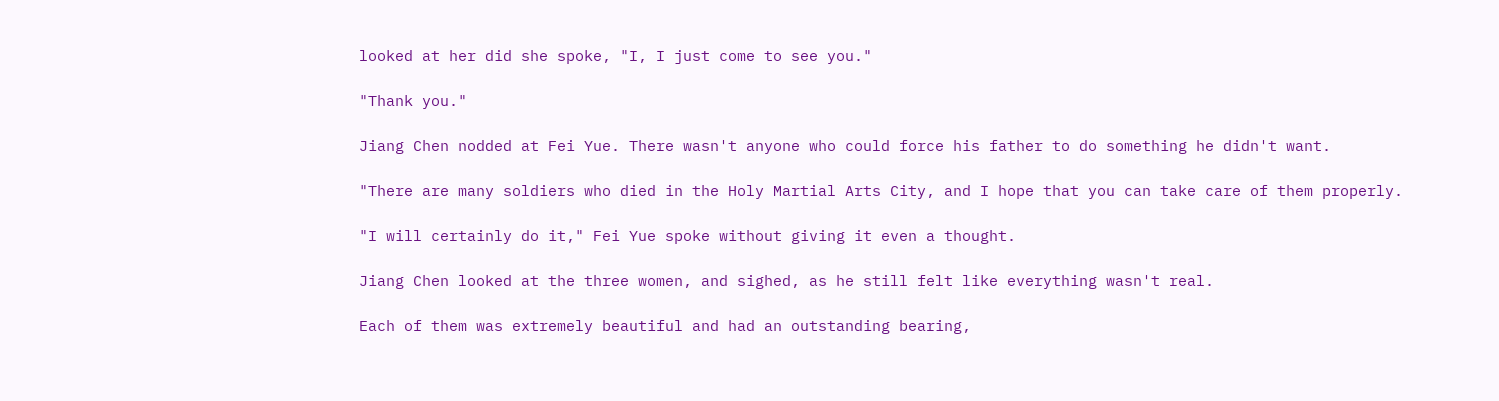looked at her did she spoke, "I, I just come to see you."

"Thank you."

Jiang Chen nodded at Fei Yue. There wasn't anyone who could force his father to do something he didn't want.

"There are many soldiers who died in the Holy Martial Arts City, and I hope that you can take care of them properly.

"I will certainly do it," Fei Yue spoke without giving it even a thought.

Jiang Chen looked at the three women, and sighed, as he still felt like everything wasn't real.

Each of them was extremely beautiful and had an outstanding bearing,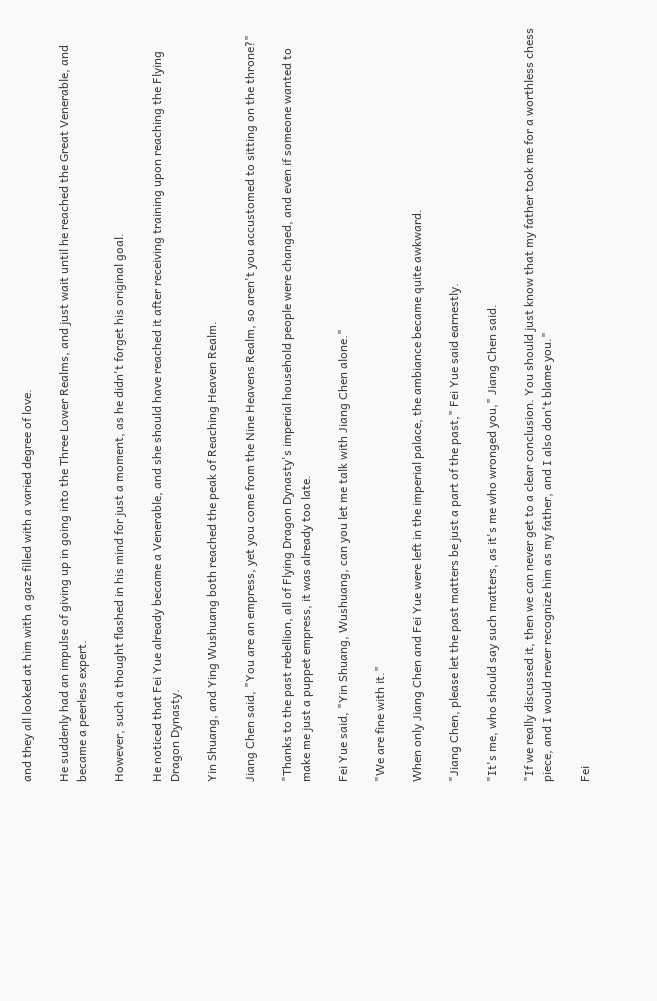and they all looked at him with a gaze filled with a varied degree of love.

He suddenly had an impulse of giving up in going into the Three Lower Realms, and just wait until he reached the Great Venerable, and became a peerless expert.

However, such a thought flashed in his mind for just a moment, as he didn't forget his original goal.

He noticed that Fei Yue already became a Venerable, and she should have reached it after receiving training upon reaching the Flying Dragon Dynasty.

Yin Shuang, and Ying Wushuang both reached the peak of Reaching Heaven Realm.

Jiang Chen said, "You are an empress, yet you come from the Nine Heavens Realm, so aren't you accustomed to sitting on the throne?"

"Thanks to the past rebellion, all of Flying Dragon Dynasty's imperial household people were changed, and even if someone wanted to make me just a puppet empress, it was already too late.

Fei Yue said, "Yin Shuang, Wushuang, can you let me talk with Jiang Chen alone."

"We are fine with it."

When only Jiang Chen and Fei Yue were left in the imperial palace, the ambiance became quite awkward.

"Jiang Chen, please let the past matters be just a part of the past," Fei Yue said earnestly.

"It's me, who should say such matters, as it's me who wronged you," Jiang Chen said.

"If we really discussed it, then we can never get to a clear conclusion. You should just know that my father took me for a worthless chess piece, and I would never recognize him as my father, and I also don't blame you."

Fei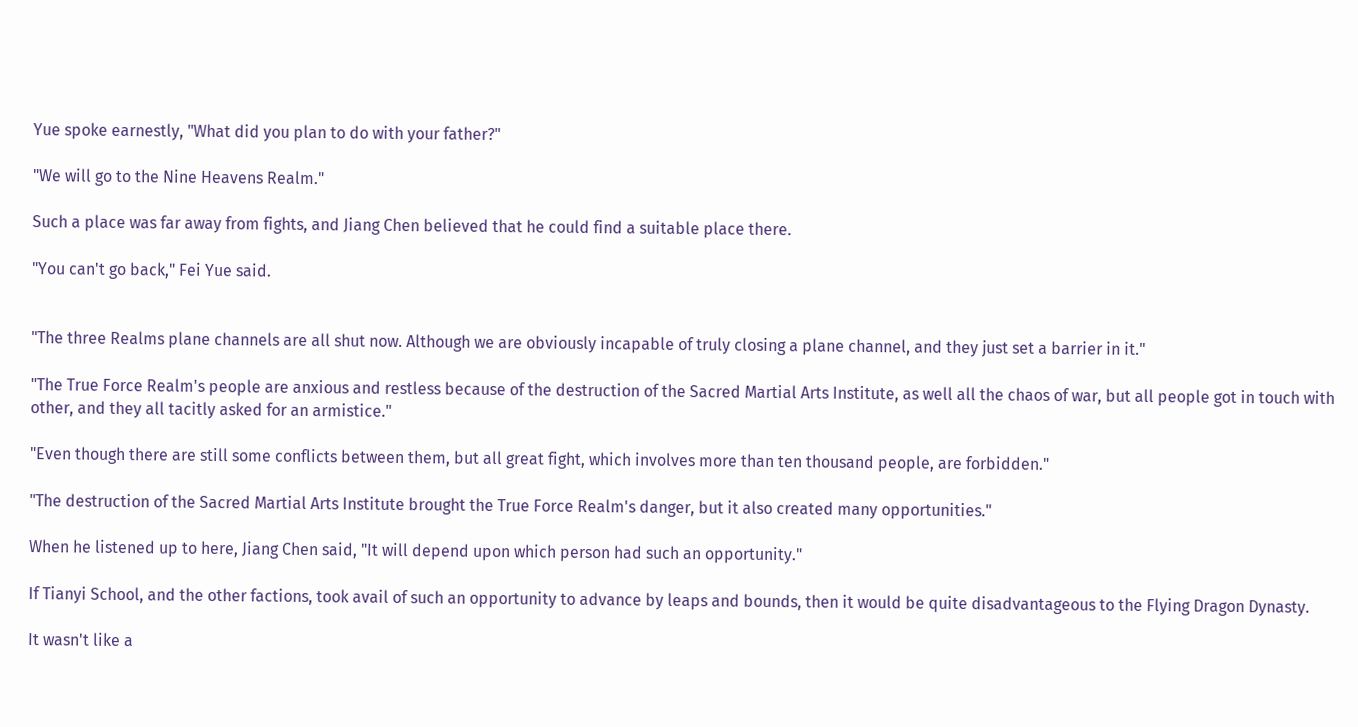Yue spoke earnestly, "What did you plan to do with your father?"

"We will go to the Nine Heavens Realm."

Such a place was far away from fights, and Jiang Chen believed that he could find a suitable place there.

"You can't go back," Fei Yue said.


"The three Realms plane channels are all shut now. Although we are obviously incapable of truly closing a plane channel, and they just set a barrier in it."

"The True Force Realm's people are anxious and restless because of the destruction of the Sacred Martial Arts Institute, as well all the chaos of war, but all people got in touch with other, and they all tacitly asked for an armistice."

"Even though there are still some conflicts between them, but all great fight, which involves more than ten thousand people, are forbidden."

"The destruction of the Sacred Martial Arts Institute brought the True Force Realm's danger, but it also created many opportunities."

When he listened up to here, Jiang Chen said, "It will depend upon which person had such an opportunity."

If Tianyi School, and the other factions, took avail of such an opportunity to advance by leaps and bounds, then it would be quite disadvantageous to the Flying Dragon Dynasty.

It wasn't like a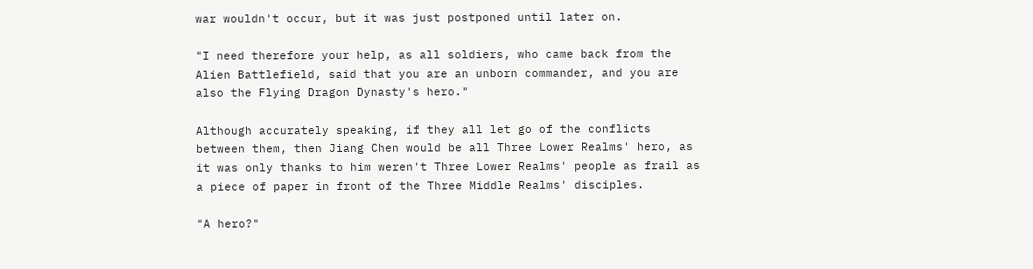war wouldn't occur, but it was just postponed until later on.

"I need therefore your help, as all soldiers, who came back from the Alien Battlefield, said that you are an unborn commander, and you are also the Flying Dragon Dynasty's hero."

Although accurately speaking, if they all let go of the conflicts between them, then Jiang Chen would be all Three Lower Realms' hero, as it was only thanks to him weren't Three Lower Realms' people as frail as a piece of paper in front of the Three Middle Realms' disciples.

"A hero?"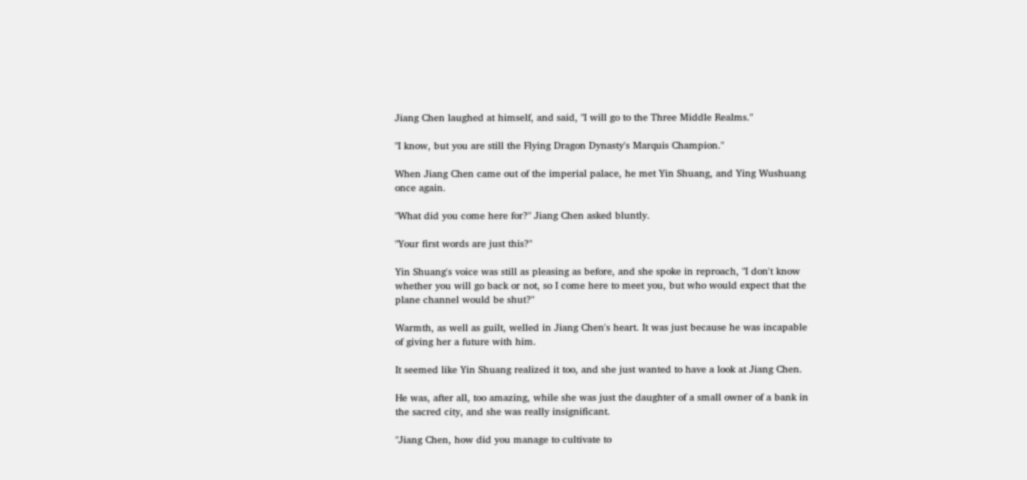Jiang Chen laughed at himself, and said, "I will go to the Three Middle Realms."

"I know, but you are still the Flying Dragon Dynasty's Marquis Champion."

When Jiang Chen came out of the imperial palace, he met Yin Shuang, and Ying Wushuang once again.

"What did you come here for?" Jiang Chen asked bluntly.

"Your first words are just this?"

Yin Shuang's voice was still as pleasing as before, and she spoke in reproach, "I don't know whether you will go back or not, so I come here to meet you, but who would expect that the plane channel would be shut?"

Warmth, as well as guilt, welled in Jiang Chen's heart. It was just because he was incapable of giving her a future with him.

It seemed like Yin Shuang realized it too, and she just wanted to have a look at Jiang Chen.

He was, after all, too amazing, while she was just the daughter of a small owner of a bank in the sacred city, and she was really insignificant.

"Jiang Chen, how did you manage to cultivate to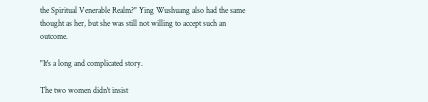the Spiritual Venerable Realm?" Ying Wushuang also had the same thought as her, but she was still not willing to accept such an outcome.

"It's a long and complicated story.

The two women didn't insist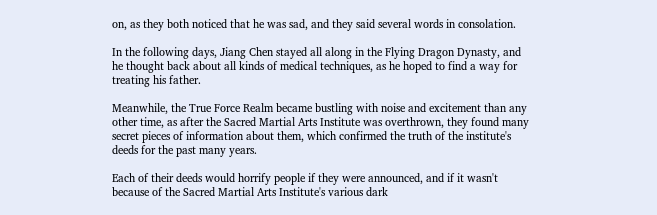on, as they both noticed that he was sad, and they said several words in consolation.

In the following days, Jiang Chen stayed all along in the Flying Dragon Dynasty, and he thought back about all kinds of medical techniques, as he hoped to find a way for treating his father.

Meanwhile, the True Force Realm became bustling with noise and excitement than any other time, as after the Sacred Martial Arts Institute was overthrown, they found many secret pieces of information about them, which confirmed the truth of the institute's deeds for the past many years.

Each of their deeds would horrify people if they were announced, and if it wasn't because of the Sacred Martial Arts Institute's various dark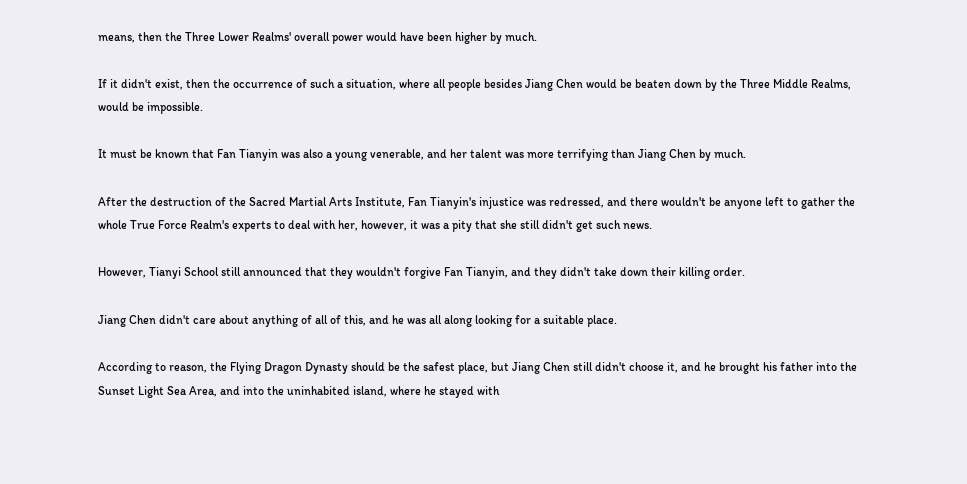means, then the Three Lower Realms' overall power would have been higher by much.

If it didn't exist, then the occurrence of such a situation, where all people besides Jiang Chen would be beaten down by the Three Middle Realms, would be impossible.

It must be known that Fan Tianyin was also a young venerable, and her talent was more terrifying than Jiang Chen by much.

After the destruction of the Sacred Martial Arts Institute, Fan Tianyin's injustice was redressed, and there wouldn't be anyone left to gather the whole True Force Realm's experts to deal with her, however, it was a pity that she still didn't get such news.

However, Tianyi School still announced that they wouldn't forgive Fan Tianyin, and they didn't take down their killing order.

Jiang Chen didn't care about anything of all of this, and he was all along looking for a suitable place.

According to reason, the Flying Dragon Dynasty should be the safest place, but Jiang Chen still didn't choose it, and he brought his father into the Sunset Light Sea Area, and into the uninhabited island, where he stayed with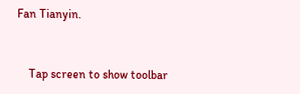Fan Tianyin.


    Tap screen to show toolbar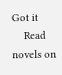Got it
    Read novels on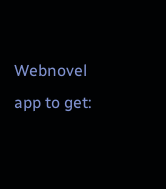Webnovel app to get: